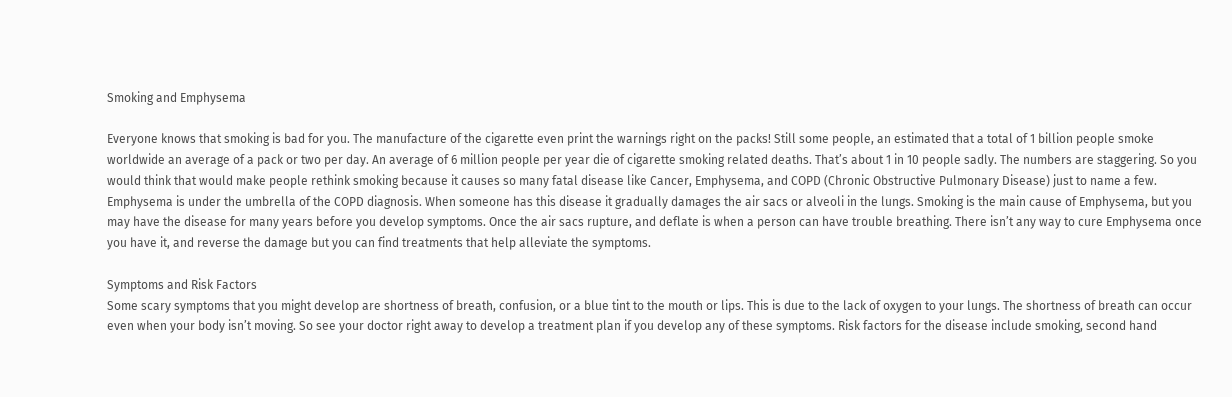Smoking and Emphysema

Everyone knows that smoking is bad for you. The manufacture of the cigarette even print the warnings right on the packs! Still some people, an estimated that a total of 1 billion people smoke worldwide an average of a pack or two per day. An average of 6 million people per year die of cigarette smoking related deaths. That’s about 1 in 10 people sadly. The numbers are staggering. So you would think that would make people rethink smoking because it causes so many fatal disease like Cancer, Emphysema, and COPD (Chronic Obstructive Pulmonary Disease) just to name a few. Emphysema is under the umbrella of the COPD diagnosis. When someone has this disease it gradually damages the air sacs or alveoli in the lungs. Smoking is the main cause of Emphysema, but you may have the disease for many years before you develop symptoms. Once the air sacs rupture, and deflate is when a person can have trouble breathing. There isn’t any way to cure Emphysema once you have it, and reverse the damage but you can find treatments that help alleviate the symptoms.

Symptoms and Risk Factors
Some scary symptoms that you might develop are shortness of breath, confusion, or a blue tint to the mouth or lips. This is due to the lack of oxygen to your lungs. The shortness of breath can occur even when your body isn’t moving. So see your doctor right away to develop a treatment plan if you develop any of these symptoms. Risk factors for the disease include smoking, second hand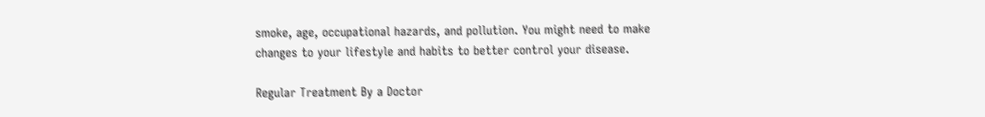smoke, age, occupational hazards, and pollution. You might need to make changes to your lifestyle and habits to better control your disease.

Regular Treatment By a Doctor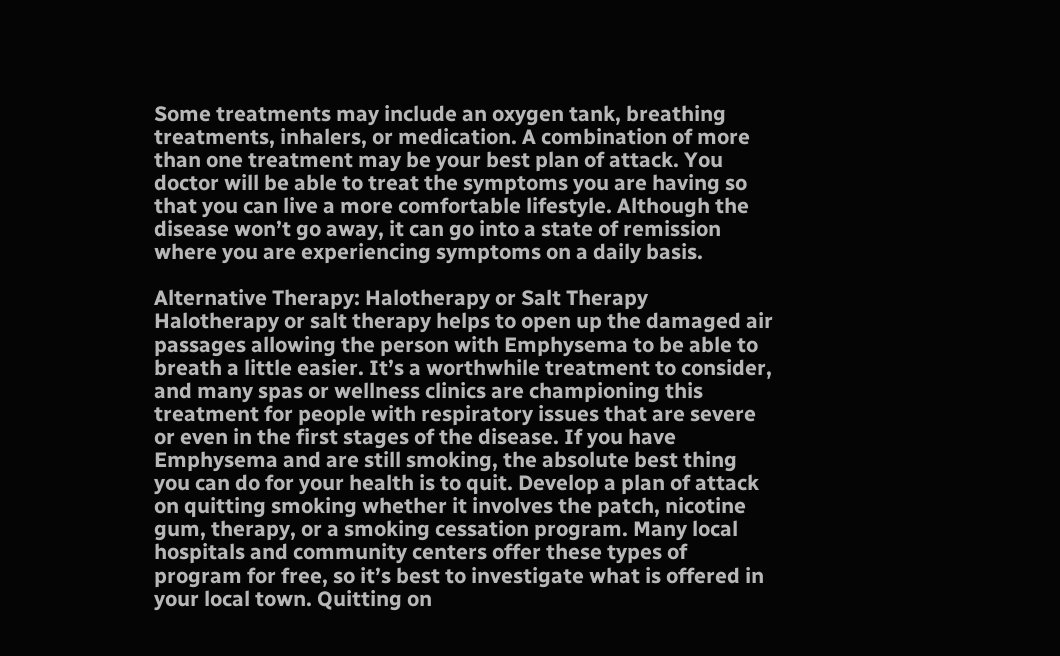Some treatments may include an oxygen tank, breathing treatments, inhalers, or medication. A combination of more than one treatment may be your best plan of attack. You doctor will be able to treat the symptoms you are having so that you can live a more comfortable lifestyle. Although the disease won’t go away, it can go into a state of remission where you are experiencing symptoms on a daily basis.

Alternative Therapy: Halotherapy or Salt Therapy
Halotherapy or salt therapy helps to open up the damaged air passages allowing the person with Emphysema to be able to breath a little easier. It’s a worthwhile treatment to consider, and many spas or wellness clinics are championing this treatment for people with respiratory issues that are severe or even in the first stages of the disease. If you have Emphysema and are still smoking, the absolute best thing you can do for your health is to quit. Develop a plan of attack on quitting smoking whether it involves the patch, nicotine gum, therapy, or a smoking cessation program. Many local hospitals and community centers offer these types of program for free, so it’s best to investigate what is offered in your local town. Quitting on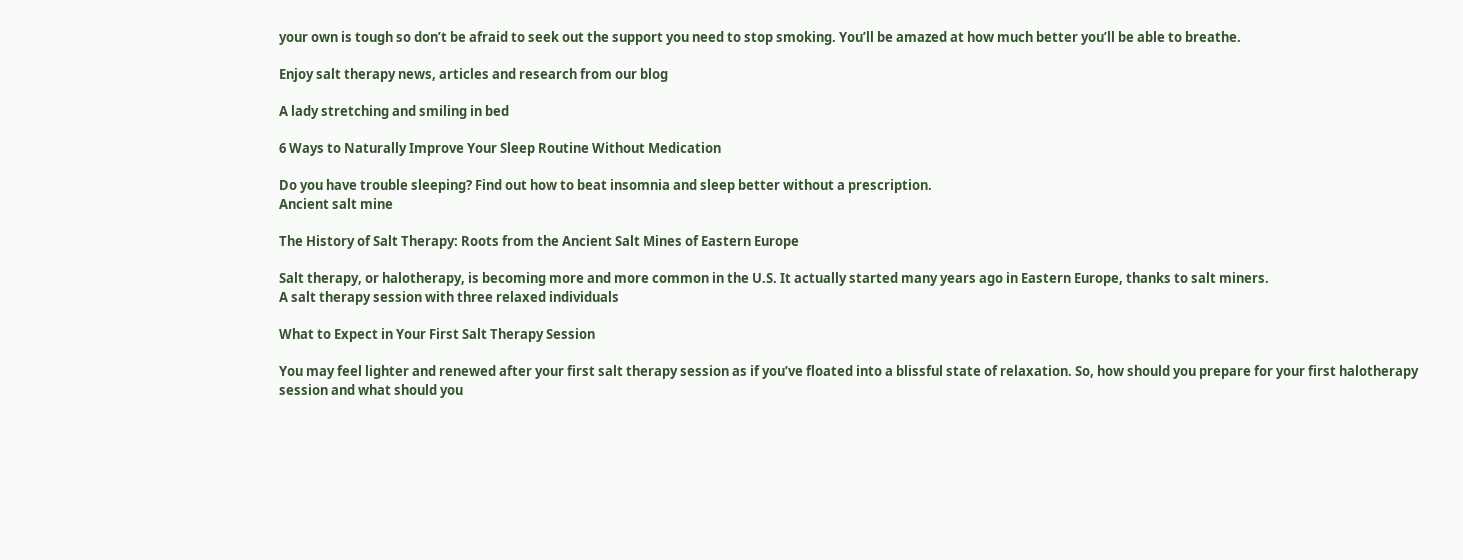your own is tough so don’t be afraid to seek out the support you need to stop smoking. You’ll be amazed at how much better you’ll be able to breathe.

Enjoy salt therapy news, articles and research from our blog

A lady stretching and smiling in bed

6 Ways to Naturally Improve Your Sleep Routine Without Medication

Do you have trouble sleeping? Find out how to beat insomnia and sleep better without a prescription.
Ancient salt mine

The History of Salt Therapy: Roots from the Ancient Salt Mines of Eastern Europe

Salt therapy, or halotherapy, is becoming more and more common in the U.S. It actually started many years ago in Eastern Europe, thanks to salt miners.
A salt therapy session with three relaxed individuals

What to Expect in Your First Salt Therapy Session

You may feel lighter and renewed after your first salt therapy session as if you’ve floated into a blissful state of relaxation. So, how should you prepare for your first halotherapy session and what should you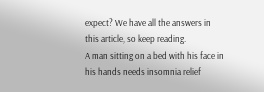expect? We have all the answers in this article, so keep reading.
A man sitting on a bed with his face in his hands needs insomnia relief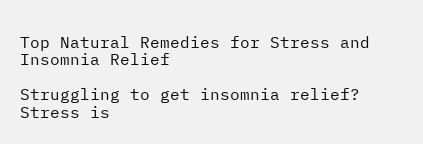Top Natural Remedies for Stress and Insomnia Relief

Struggling to get insomnia relief? Stress is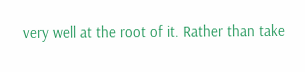very well at the root of it. Rather than take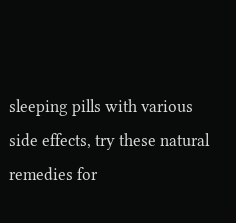sleeping pills with various side effects, try these natural remedies for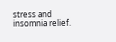stress and insomnia relief.